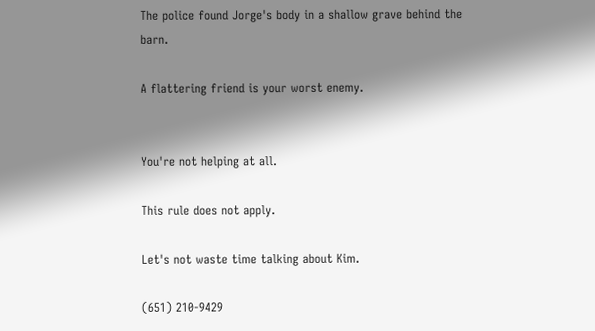The police found Jorge's body in a shallow grave behind the barn.

A flattering friend is your worst enemy.


You're not helping at all.

This rule does not apply.

Let's not waste time talking about Kim.

(651) 210-9429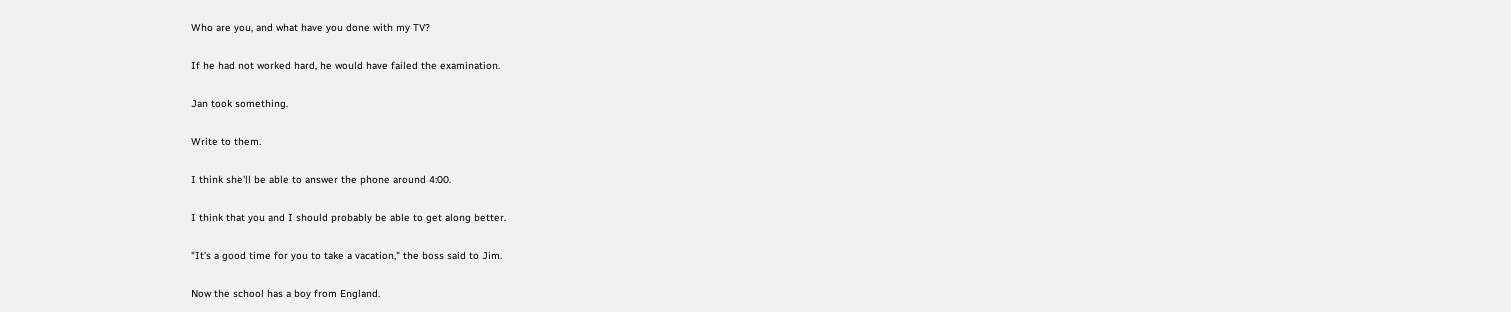Who are you, and what have you done with my TV?

If he had not worked hard, he would have failed the examination.

Jan took something.

Write to them.

I think she'll be able to answer the phone around 4:00.

I think that you and I should probably be able to get along better.

"It's a good time for you to take a vacation," the boss said to Jim.

Now the school has a boy from England.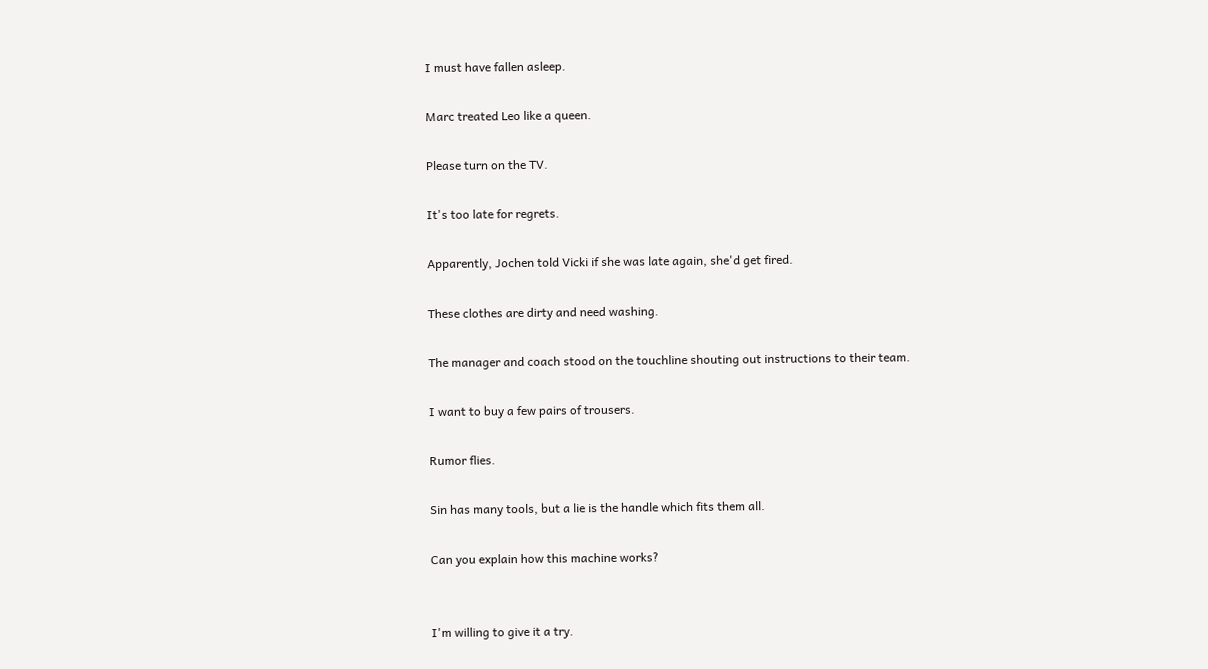I must have fallen asleep.

Marc treated Leo like a queen.

Please turn on the TV.

It's too late for regrets.

Apparently, Jochen told Vicki if she was late again, she'd get fired.

These clothes are dirty and need washing.

The manager and coach stood on the touchline shouting out instructions to their team.

I want to buy a few pairs of trousers.

Rumor flies.

Sin has many tools, but a lie is the handle which fits them all.

Can you explain how this machine works?


I'm willing to give it a try.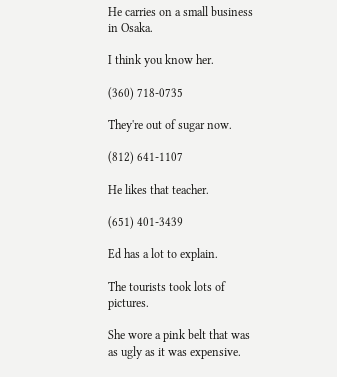He carries on a small business in Osaka.

I think you know her.

(360) 718-0735

They're out of sugar now.

(812) 641-1107

He likes that teacher.

(651) 401-3439

Ed has a lot to explain.

The tourists took lots of pictures.

She wore a pink belt that was as ugly as it was expensive.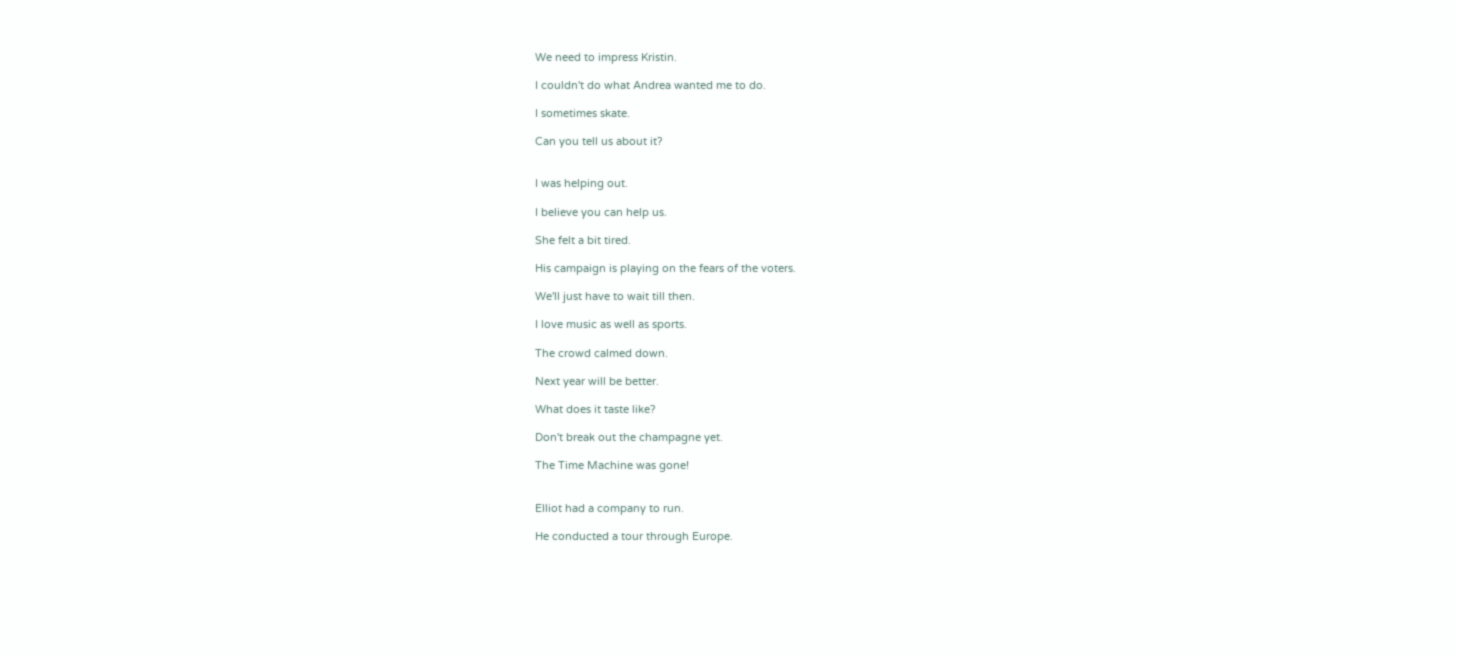We need to impress Kristin.

I couldn't do what Andrea wanted me to do.

I sometimes skate.

Can you tell us about it?


I was helping out.

I believe you can help us.

She felt a bit tired.

His campaign is playing on the fears of the voters.

We'll just have to wait till then.

I love music as well as sports.

The crowd calmed down.

Next year will be better.

What does it taste like?

Don't break out the champagne yet.

The Time Machine was gone!


Elliot had a company to run.

He conducted a tour through Europe.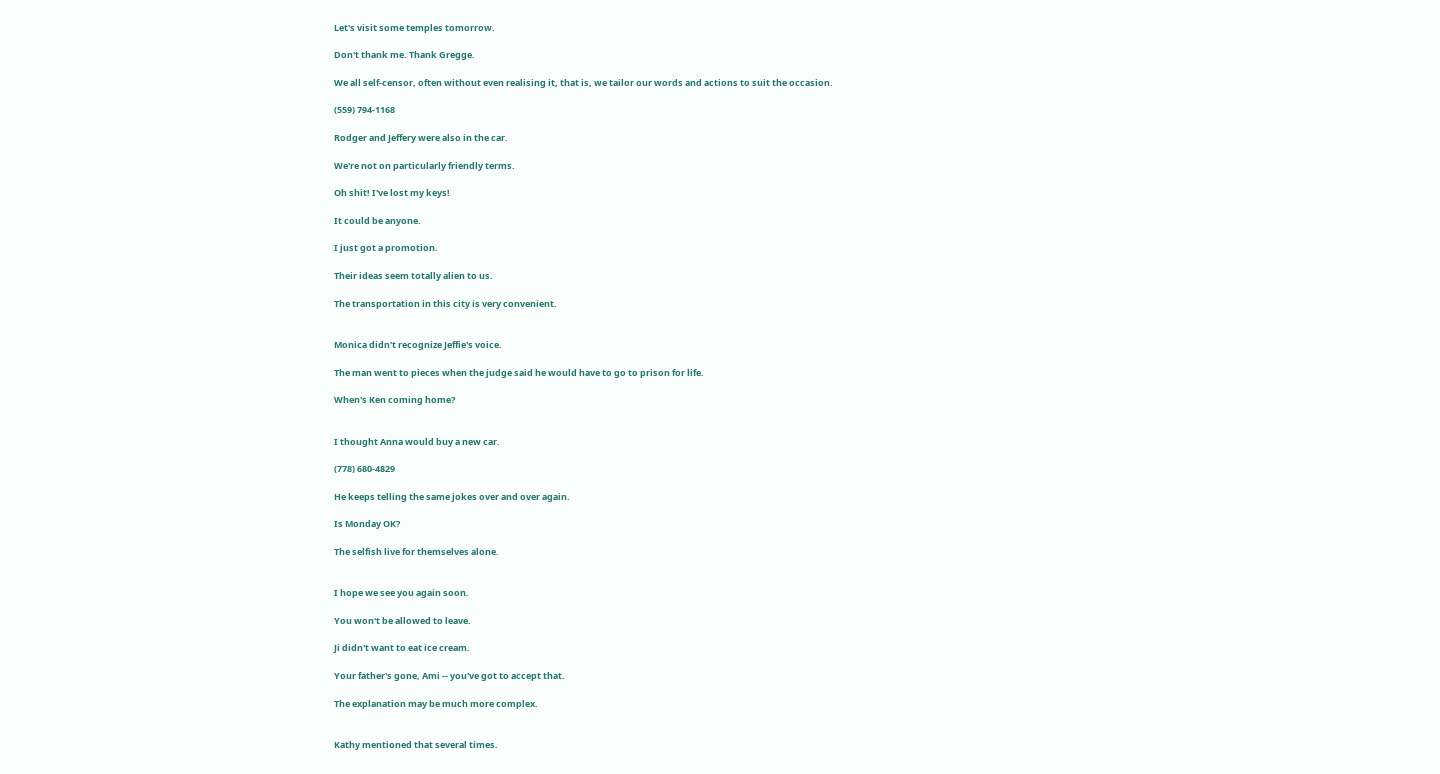Let's visit some temples tomorrow.

Don't thank me. Thank Gregge.

We all self-censor, often without even realising it, that is, we tailor our words and actions to suit the occasion.

(559) 794-1168

Rodger and Jeffery were also in the car.

We're not on particularly friendly terms.

Oh shit! I've lost my keys!

It could be anyone.

I just got a promotion.

Their ideas seem totally alien to us.

The transportation in this city is very convenient.


Monica didn't recognize Jeffie's voice.

The man went to pieces when the judge said he would have to go to prison for life.

When's Ken coming home?


I thought Anna would buy a new car.

(778) 680-4829

He keeps telling the same jokes over and over again.

Is Monday OK?

The selfish live for themselves alone.


I hope we see you again soon.

You won't be allowed to leave.

Ji didn't want to eat ice cream.

Your father's gone, Ami -- you've got to accept that.

The explanation may be much more complex.


Kathy mentioned that several times.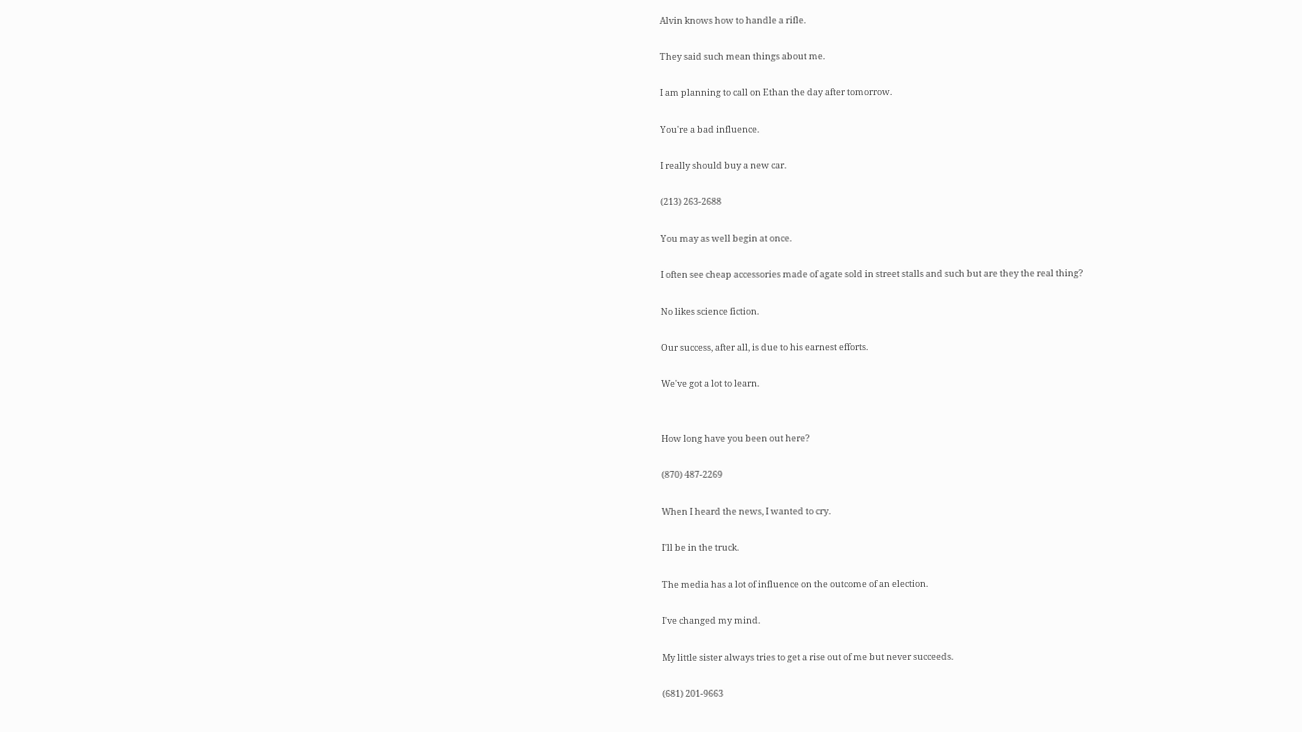Alvin knows how to handle a rifle.

They said such mean things about me.

I am planning to call on Ethan the day after tomorrow.

You're a bad influence.

I really should buy a new car.

(213) 263-2688

You may as well begin at once.

I often see cheap accessories made of agate sold in street stalls and such but are they the real thing?

No likes science fiction.

Our success, after all, is due to his earnest efforts.

We've got a lot to learn.


How long have you been out here?

(870) 487-2269

When I heard the news, I wanted to cry.

I'll be in the truck.

The media has a lot of influence on the outcome of an election.

I've changed my mind.

My little sister always tries to get a rise out of me but never succeeds.

(681) 201-9663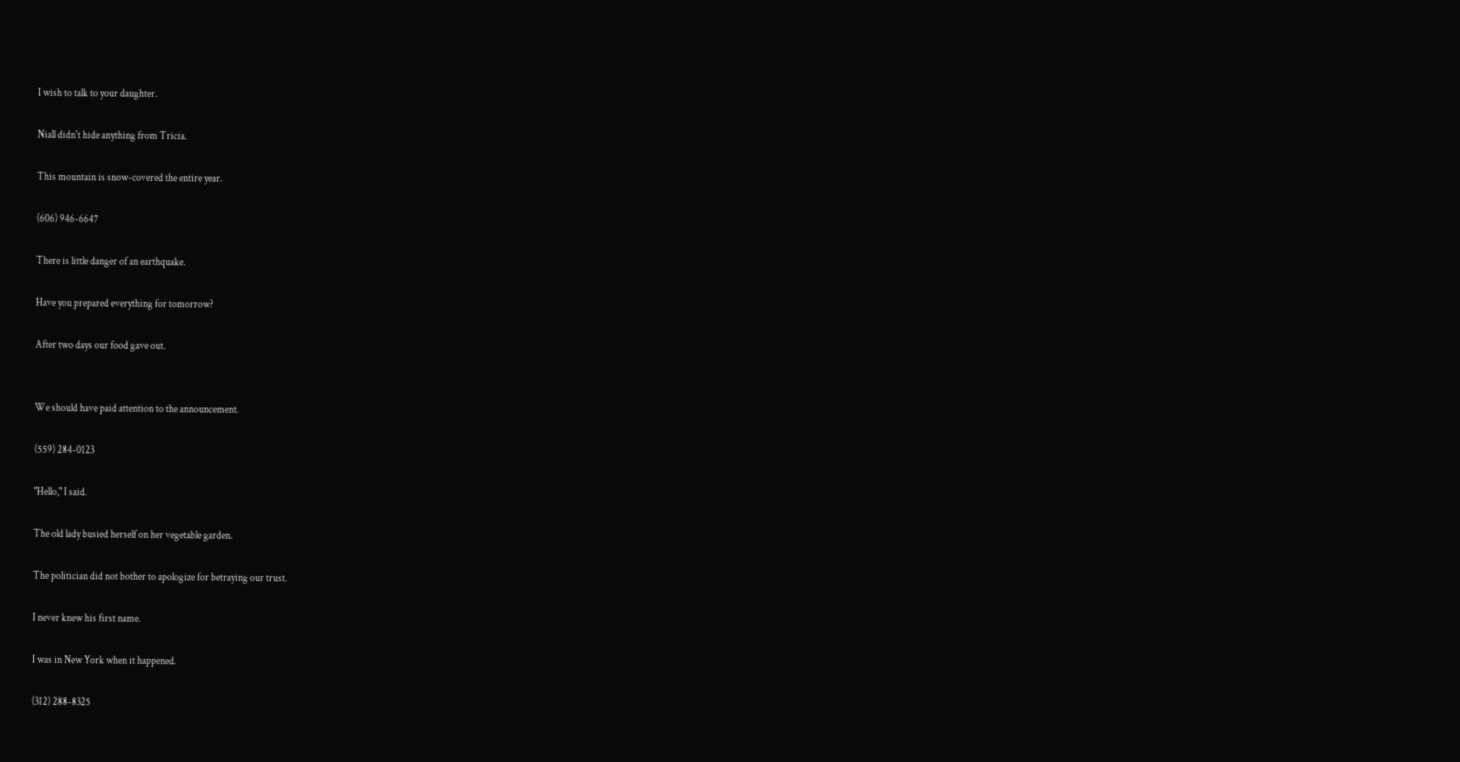I wish to talk to your daughter.

Niall didn't hide anything from Tricia.

This mountain is snow-covered the entire year.

(606) 946-6647

There is little danger of an earthquake.

Have you prepared everything for tomorrow?

After two days our food gave out.


We should have paid attention to the announcement.

(559) 284-0123

"Hello," I said.

The old lady busied herself on her vegetable garden.

The politician did not bother to apologize for betraying our trust.

I never knew his first name.

I was in New York when it happened.

(312) 288-8325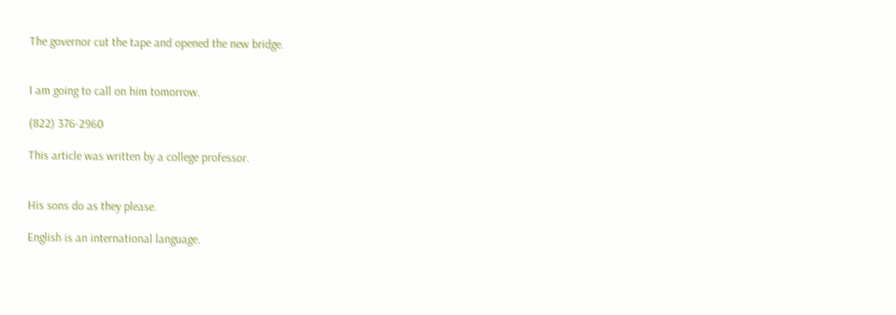The governor cut the tape and opened the new bridge.


I am going to call on him tomorrow.

(822) 376-2960

This article was written by a college professor.


His sons do as they please.

English is an international language.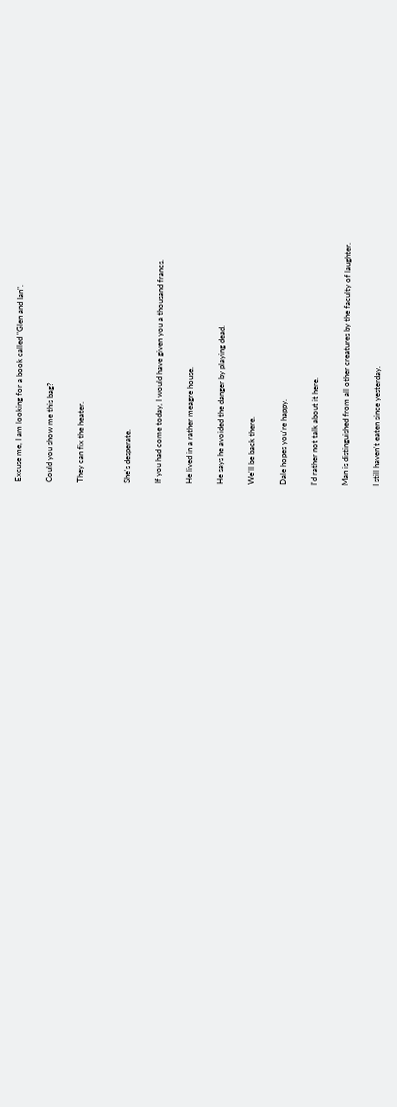Excuse me, I am looking for a book called "Glen and Ian".

Could you show me this bag?

They can fix the heater.


She's desperate.

If you had come today, I would have given you a thousand francs.

He lived in a rather meagre house.

He says he avoided the danger by playing dead.

We'll be back there.

Dale hopes you're happy.

I'd rather not talk about it here.

Man is distinguished from all other creatures by the faculty of laughter.

I still haven't eaten since yesterday.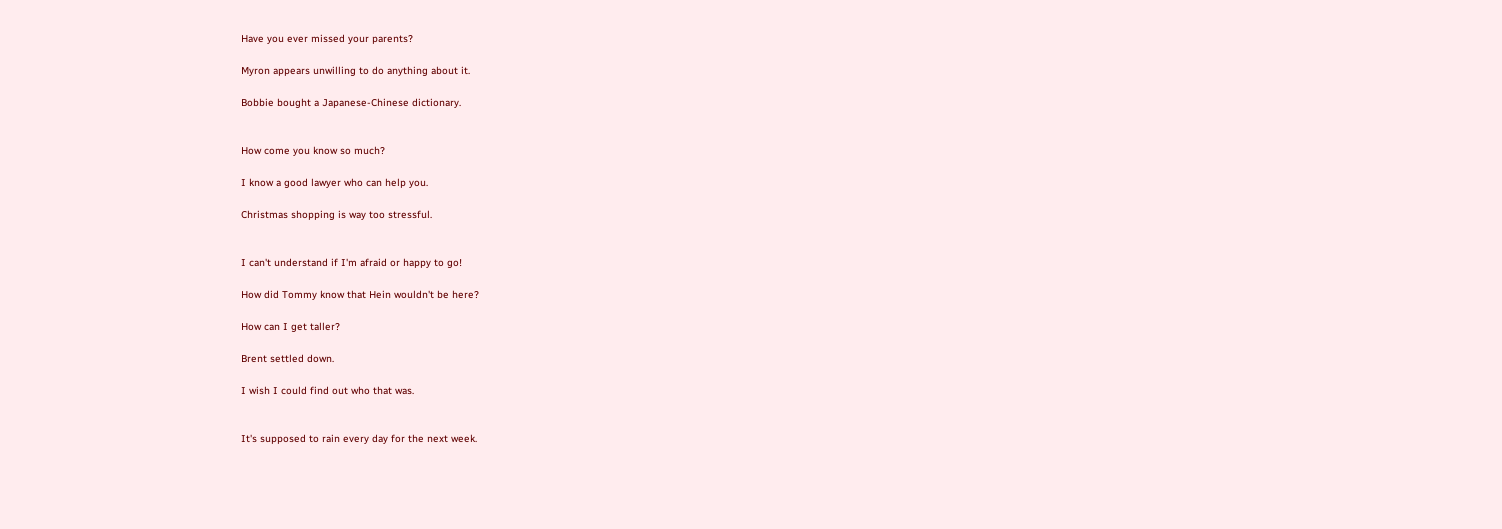Have you ever missed your parents?

Myron appears unwilling to do anything about it.

Bobbie bought a Japanese-Chinese dictionary.


How come you know so much?

I know a good lawyer who can help you.

Christmas shopping is way too stressful.


I can't understand if I'm afraid or happy to go!

How did Tommy know that Hein wouldn't be here?

How can I get taller?

Brent settled down.

I wish I could find out who that was.


It's supposed to rain every day for the next week.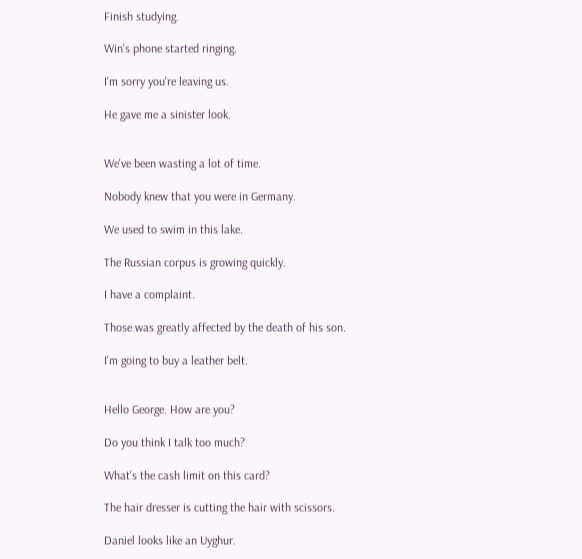Finish studying.

Win's phone started ringing.

I'm sorry you're leaving us.

He gave me a sinister look.


We've been wasting a lot of time.

Nobody knew that you were in Germany.

We used to swim in this lake.

The Russian corpus is growing quickly.

I have a complaint.

Those was greatly affected by the death of his son.

I'm going to buy a leather belt.


Hello George. How are you?

Do you think I talk too much?

What's the cash limit on this card?

The hair dresser is cutting the hair with scissors.

Daniel looks like an Uyghur.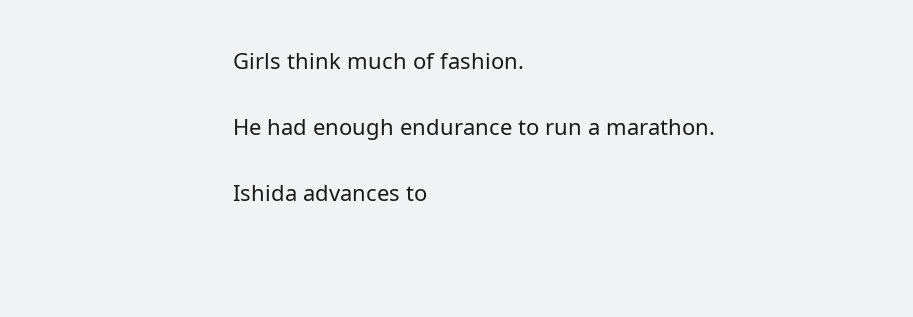Girls think much of fashion.

He had enough endurance to run a marathon.

Ishida advances to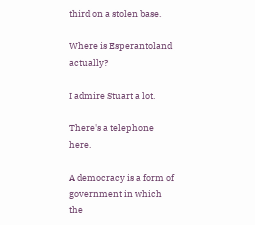third on a stolen base.

Where is Esperantoland actually?

I admire Stuart a lot.

There's a telephone here.

A democracy is a form of government in which the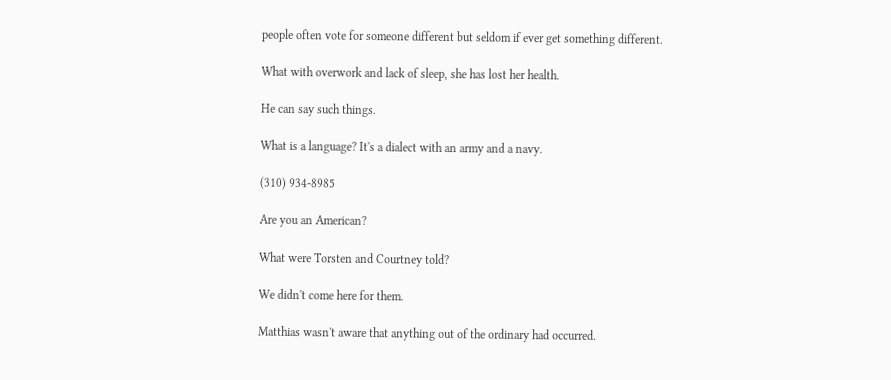people often vote for someone different but seldom if ever get something different.

What with overwork and lack of sleep, she has lost her health.

He can say such things.

What is a language? It's a dialect with an army and a navy.

(310) 934-8985

Are you an American?

What were Torsten and Courtney told?

We didn't come here for them.

Matthias wasn't aware that anything out of the ordinary had occurred.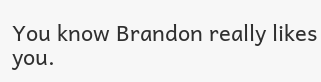You know Brandon really likes you.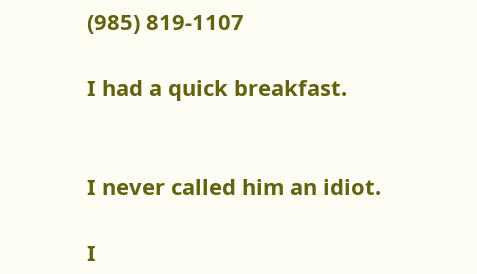(985) 819-1107

I had a quick breakfast.


I never called him an idiot.

I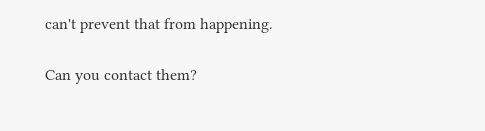can't prevent that from happening.

Can you contact them?